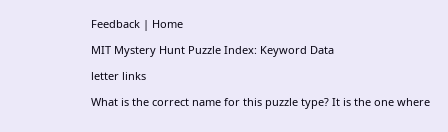Feedback | Home

MIT Mystery Hunt Puzzle Index: Keyword Data

letter links

What is the correct name for this puzzle type? It is the one where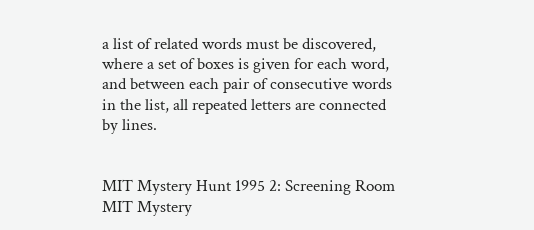a list of related words must be discovered, where a set of boxes is given for each word, and between each pair of consecutive words in the list, all repeated letters are connected by lines.


MIT Mystery Hunt 1995 2: Screening Room
MIT Mystery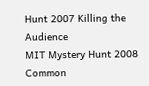Hunt 2007 Killing the Audience
MIT Mystery Hunt 2008 Common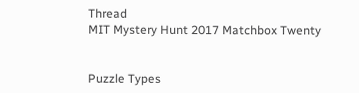Thread
MIT Mystery Hunt 2017 Matchbox Twenty


Puzzle Types